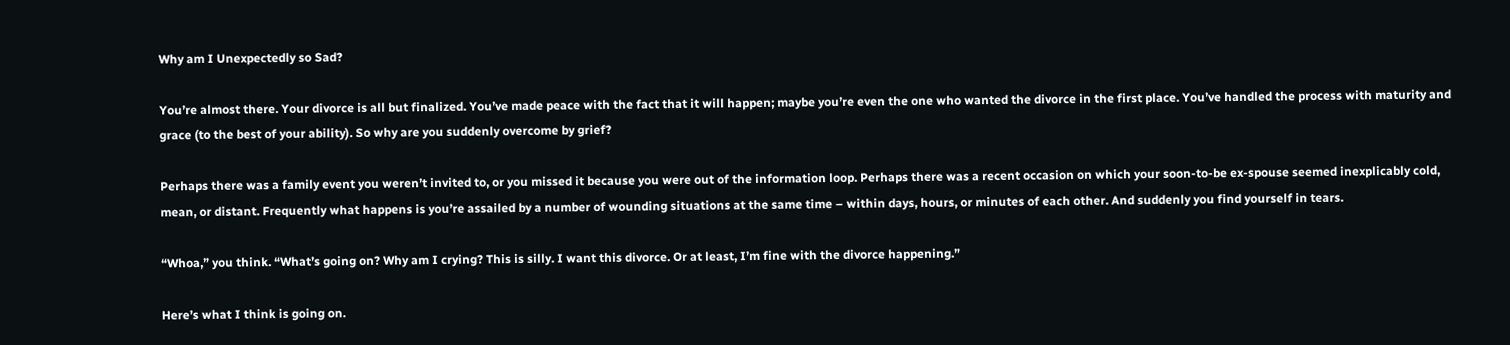Why am I Unexpectedly so Sad?

You’re almost there. Your divorce is all but finalized. You’ve made peace with the fact that it will happen; maybe you’re even the one who wanted the divorce in the first place. You’ve handled the process with maturity and grace (to the best of your ability). So why are you suddenly overcome by grief?

Perhaps there was a family event you weren’t invited to, or you missed it because you were out of the information loop. Perhaps there was a recent occasion on which your soon-to-be ex-spouse seemed inexplicably cold, mean, or distant. Frequently what happens is you’re assailed by a number of wounding situations at the same time – within days, hours, or minutes of each other. And suddenly you find yourself in tears.

“Whoa,” you think. “What’s going on? Why am I crying? This is silly. I want this divorce. Or at least, I’m fine with the divorce happening.”

Here’s what I think is going on.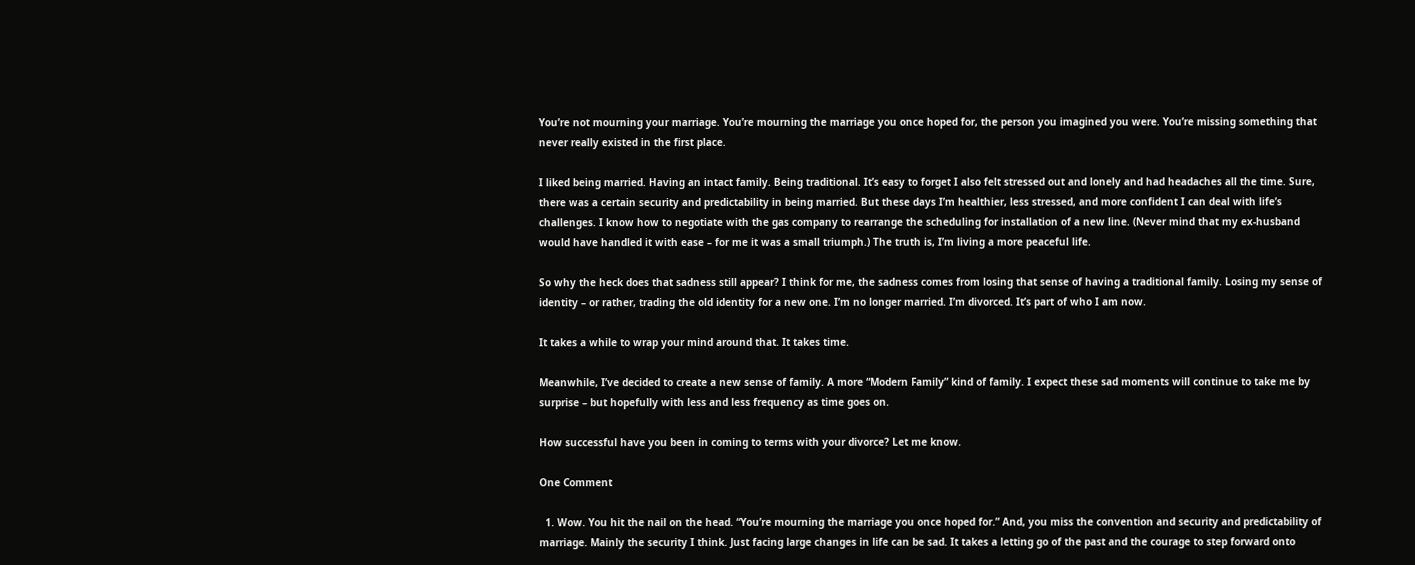You’re not mourning your marriage. You’re mourning the marriage you once hoped for, the person you imagined you were. You’re missing something that never really existed in the first place.

I liked being married. Having an intact family. Being traditional. It’s easy to forget I also felt stressed out and lonely and had headaches all the time. Sure, there was a certain security and predictability in being married. But these days I’m healthier, less stressed, and more confident I can deal with life’s challenges. I know how to negotiate with the gas company to rearrange the scheduling for installation of a new line. (Never mind that my ex-husband would have handled it with ease – for me it was a small triumph.) The truth is, I’m living a more peaceful life.

So why the heck does that sadness still appear? I think for me, the sadness comes from losing that sense of having a traditional family. Losing my sense of identity – or rather, trading the old identity for a new one. I’m no longer married. I’m divorced. It’s part of who I am now.

It takes a while to wrap your mind around that. It takes time.

Meanwhile, I’ve decided to create a new sense of family. A more “Modern Family” kind of family. I expect these sad moments will continue to take me by surprise – but hopefully with less and less frequency as time goes on.

How successful have you been in coming to terms with your divorce? Let me know.

One Comment

  1. Wow. You hit the nail on the head. “You’re mourning the marriage you once hoped for.” And, you miss the convention and security and predictability of marriage. Mainly the security I think. Just facing large changes in life can be sad. It takes a letting go of the past and the courage to step forward onto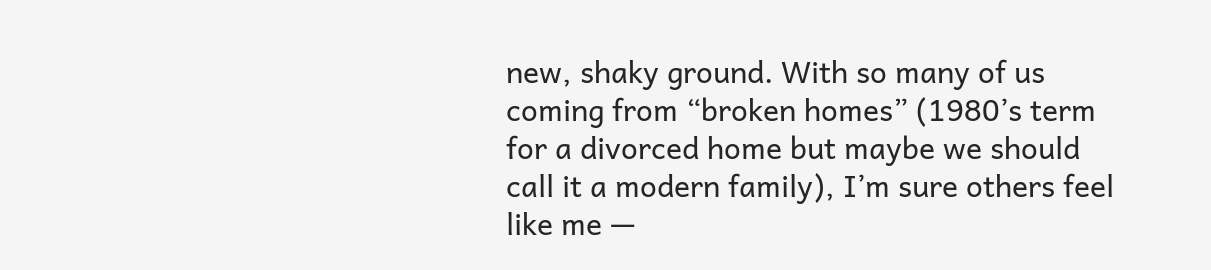new, shaky ground. With so many of us coming from “broken homes” (1980’s term for a divorced home but maybe we should call it a modern family), I’m sure others feel like me —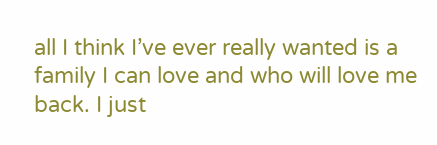all I think I’ve ever really wanted is a family I can love and who will love me back. I just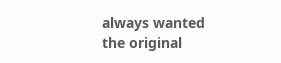always wanted the original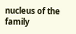nucleus of the family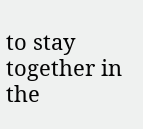to stay together in the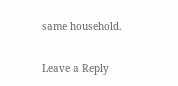same household.

Leave a Reply